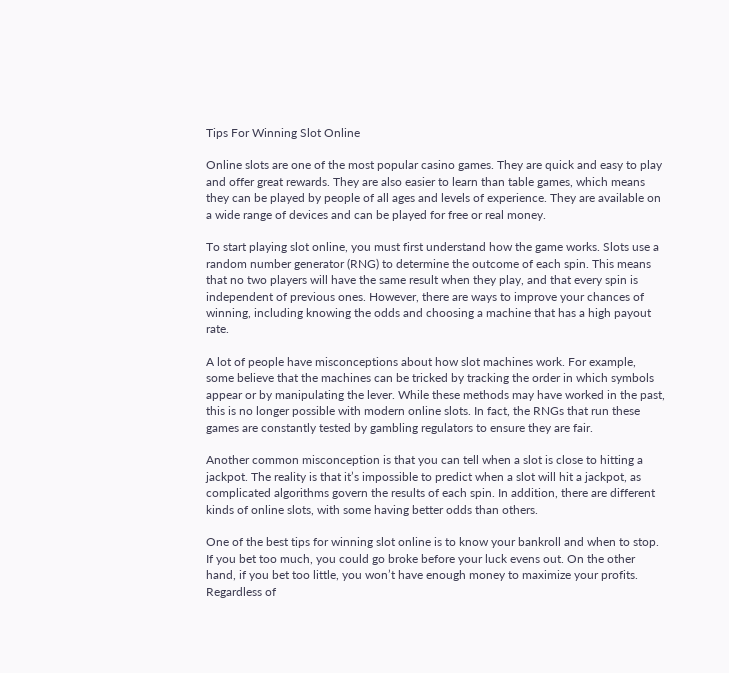Tips For Winning Slot Online

Online slots are one of the most popular casino games. They are quick and easy to play and offer great rewards. They are also easier to learn than table games, which means they can be played by people of all ages and levels of experience. They are available on a wide range of devices and can be played for free or real money.

To start playing slot online, you must first understand how the game works. Slots use a random number generator (RNG) to determine the outcome of each spin. This means that no two players will have the same result when they play, and that every spin is independent of previous ones. However, there are ways to improve your chances of winning, including knowing the odds and choosing a machine that has a high payout rate.

A lot of people have misconceptions about how slot machines work. For example, some believe that the machines can be tricked by tracking the order in which symbols appear or by manipulating the lever. While these methods may have worked in the past, this is no longer possible with modern online slots. In fact, the RNGs that run these games are constantly tested by gambling regulators to ensure they are fair.

Another common misconception is that you can tell when a slot is close to hitting a jackpot. The reality is that it’s impossible to predict when a slot will hit a jackpot, as complicated algorithms govern the results of each spin. In addition, there are different kinds of online slots, with some having better odds than others.

One of the best tips for winning slot online is to know your bankroll and when to stop. If you bet too much, you could go broke before your luck evens out. On the other hand, if you bet too little, you won’t have enough money to maximize your profits. Regardless of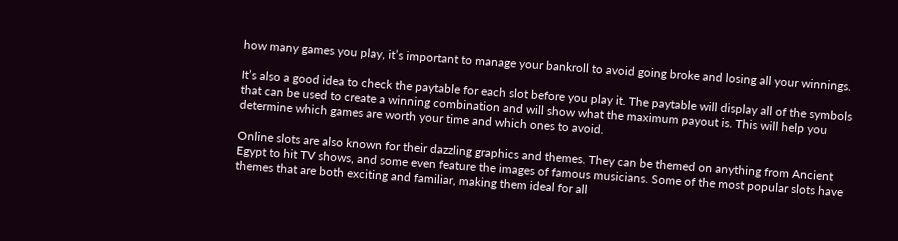how many games you play, it’s important to manage your bankroll to avoid going broke and losing all your winnings.

It’s also a good idea to check the paytable for each slot before you play it. The paytable will display all of the symbols that can be used to create a winning combination and will show what the maximum payout is. This will help you determine which games are worth your time and which ones to avoid.

Online slots are also known for their dazzling graphics and themes. They can be themed on anything from Ancient Egypt to hit TV shows, and some even feature the images of famous musicians. Some of the most popular slots have themes that are both exciting and familiar, making them ideal for all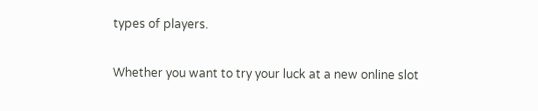types of players.

Whether you want to try your luck at a new online slot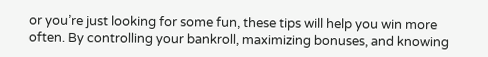or you’re just looking for some fun, these tips will help you win more often. By controlling your bankroll, maximizing bonuses, and knowing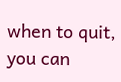when to quit, you can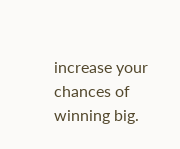increase your chances of winning big.